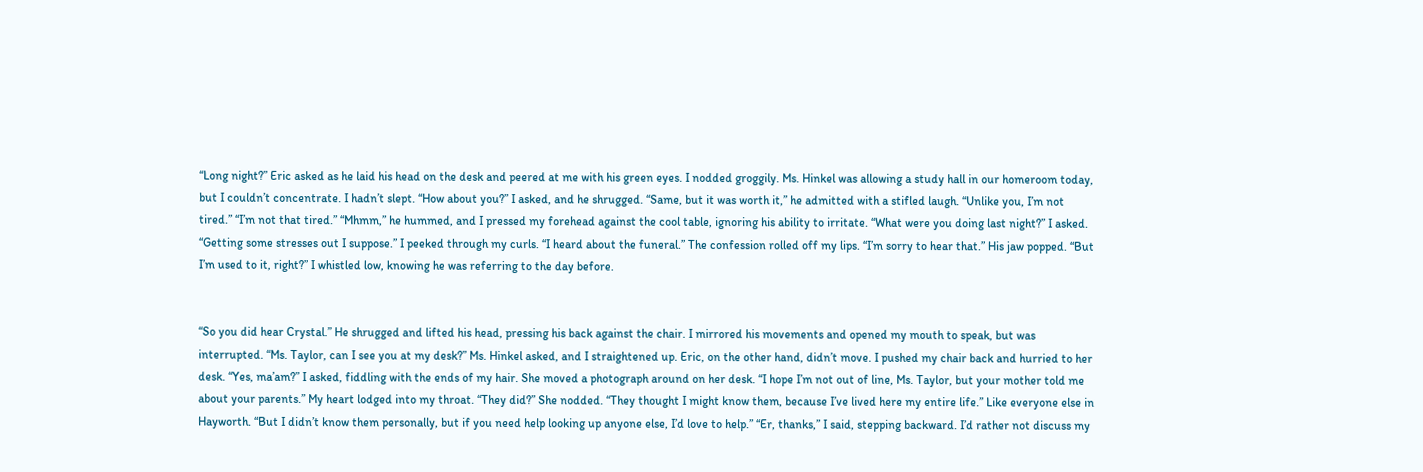“Long night?” Eric asked as he laid his head on the desk and peered at me with his green eyes. I nodded groggily. Ms. Hinkel was allowing a study hall in our homeroom today, but I couldn’t concentrate. I hadn’t slept. “How about you?” I asked, and he shrugged. “Same, but it was worth it,” he admitted with a stifled laugh. “Unlike you, I’m not tired.” “I’m not that tired.” “Mhmm,” he hummed, and I pressed my forehead against the cool table, ignoring his ability to irritate. “What were you doing last night?” I asked. “Getting some stresses out I suppose.” I peeked through my curls. “I heard about the funeral.” The confession rolled off my lips. “I’m sorry to hear that.” His jaw popped. “But I’m used to it, right?” I whistled low, knowing he was referring to the day before.


“So you did hear Crystal.” He shrugged and lifted his head, pressing his back against the chair. I mirrored his movements and opened my mouth to speak, but was interrupted. “Ms. Taylor, can I see you at my desk?” Ms. Hinkel asked, and I straightened up. Eric, on the other hand, didn’t move. I pushed my chair back and hurried to her desk. “Yes, ma’am?” I asked, fiddling with the ends of my hair. She moved a photograph around on her desk. “I hope I’m not out of line, Ms. Taylor, but your mother told me about your parents.” My heart lodged into my throat. “They did?” She nodded. “They thought I might know them, because I’ve lived here my entire life.” Like everyone else in Hayworth. “But I didn’t know them personally, but if you need help looking up anyone else, I’d love to help.” “Er, thanks,” I said, stepping backward. I’d rather not discuss my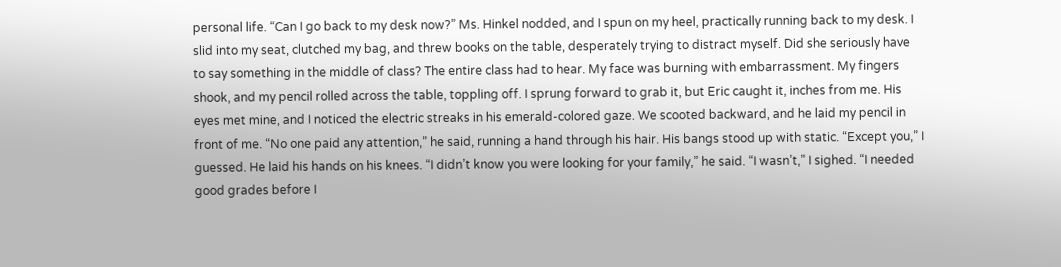personal life. “Can I go back to my desk now?” Ms. Hinkel nodded, and I spun on my heel, practically running back to my desk. I slid into my seat, clutched my bag, and threw books on the table, desperately trying to distract myself. Did she seriously have to say something in the middle of class? The entire class had to hear. My face was burning with embarrassment. My fingers shook, and my pencil rolled across the table, toppling off. I sprung forward to grab it, but Eric caught it, inches from me. His eyes met mine, and I noticed the electric streaks in his emerald-colored gaze. We scooted backward, and he laid my pencil in front of me. “No one paid any attention,” he said, running a hand through his hair. His bangs stood up with static. “Except you,” I guessed. He laid his hands on his knees. “I didn’t know you were looking for your family,” he said. “I wasn’t,” I sighed. “I needed good grades before I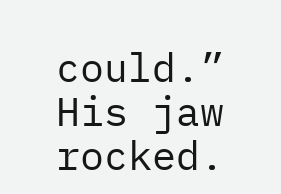could.” His jaw rocked.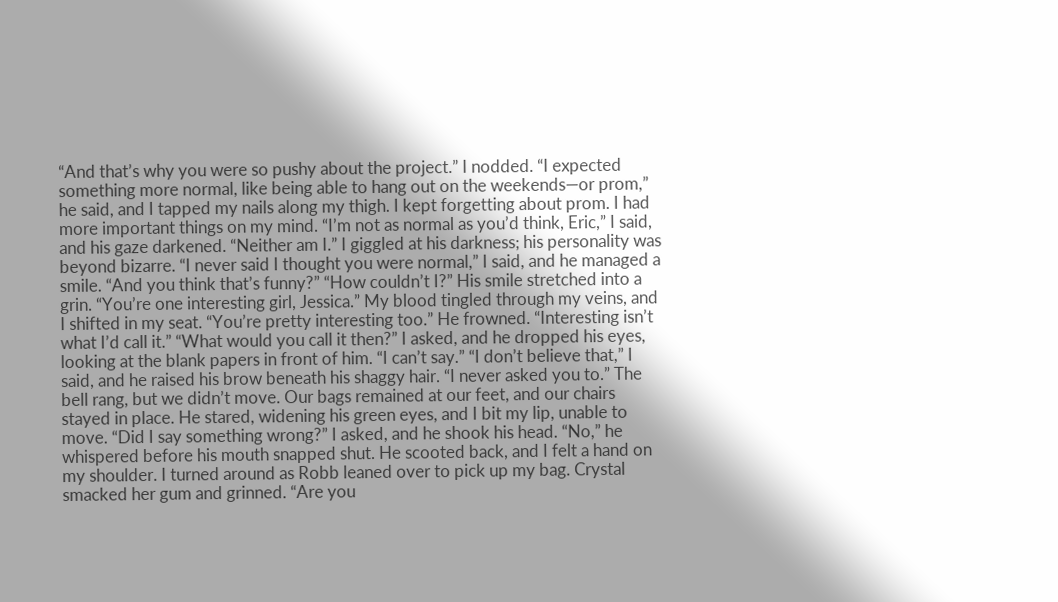“And that’s why you were so pushy about the project.” I nodded. “I expected something more normal, like being able to hang out on the weekends—or prom,” he said, and I tapped my nails along my thigh. I kept forgetting about prom. I had more important things on my mind. “I’m not as normal as you’d think, Eric,” I said, and his gaze darkened. “Neither am I.” I giggled at his darkness; his personality was beyond bizarre. “I never said I thought you were normal,” I said, and he managed a smile. “And you think that’s funny?” “How couldn’t I?” His smile stretched into a grin. “You’re one interesting girl, Jessica.” My blood tingled through my veins, and I shifted in my seat. “You’re pretty interesting too.” He frowned. “Interesting isn’t what I’d call it.” “What would you call it then?” I asked, and he dropped his eyes, looking at the blank papers in front of him. “I can’t say.” “I don’t believe that,” I said, and he raised his brow beneath his shaggy hair. “I never asked you to.” The bell rang, but we didn’t move. Our bags remained at our feet, and our chairs stayed in place. He stared, widening his green eyes, and I bit my lip, unable to move. “Did I say something wrong?” I asked, and he shook his head. “No,” he whispered before his mouth snapped shut. He scooted back, and I felt a hand on my shoulder. I turned around as Robb leaned over to pick up my bag. Crystal smacked her gum and grinned. “Are you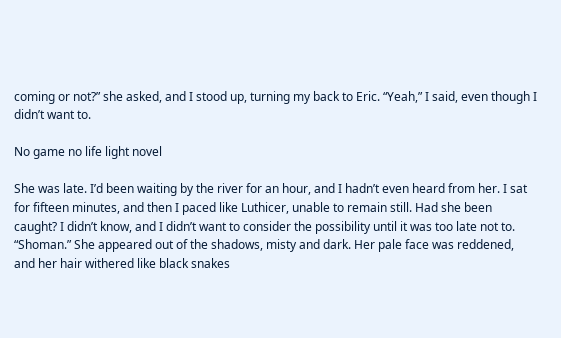coming or not?” she asked, and I stood up, turning my back to Eric. “Yeah,” I said, even though I didn’t want to.

No game no life light novel

She was late. I’d been waiting by the river for an hour, and I hadn’t even heard from her. I sat for fifteen minutes, and then I paced like Luthicer, unable to remain still. Had she been caught? I didn’t know, and I didn’t want to consider the possibility until it was too late not to. “Shoman.” She appeared out of the shadows, misty and dark. Her pale face was reddened, and her hair withered like black snakes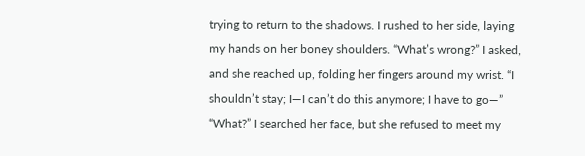trying to return to the shadows. I rushed to her side, laying my hands on her boney shoulders. “What’s wrong?” I asked, and she reached up, folding her fingers around my wrist. “I shouldn’t stay; I—I can’t do this anymore; I have to go—” “What?” I searched her face, but she refused to meet my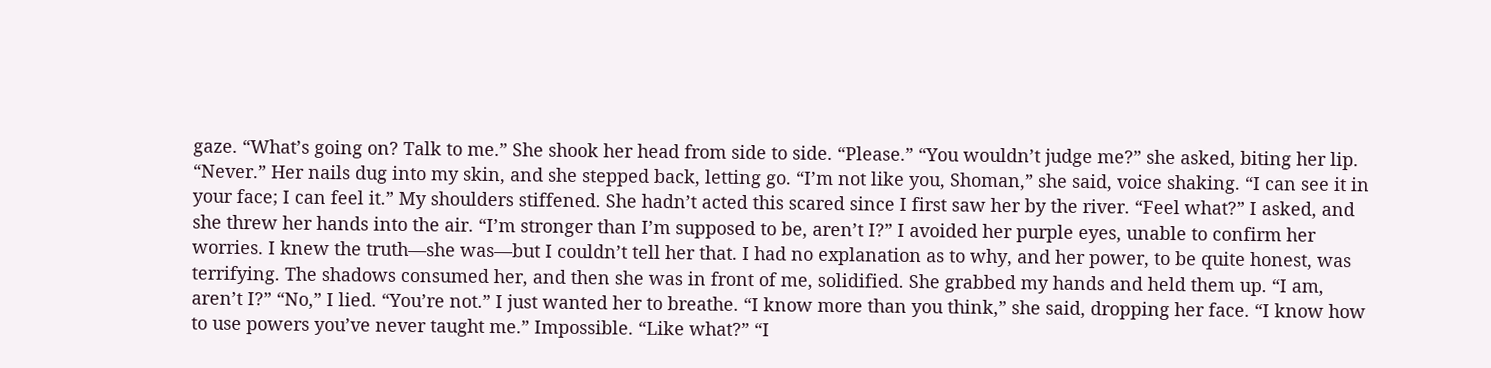gaze. “What’s going on? Talk to me.” She shook her head from side to side. “Please.” “You wouldn’t judge me?” she asked, biting her lip. “Never.” Her nails dug into my skin, and she stepped back, letting go. “I’m not like you, Shoman,” she said, voice shaking. “I can see it in your face; I can feel it.” My shoulders stiffened. She hadn’t acted this scared since I first saw her by the river. “Feel what?” I asked, and she threw her hands into the air. “I’m stronger than I’m supposed to be, aren’t I?” I avoided her purple eyes, unable to confirm her worries. I knew the truth—she was—but I couldn’t tell her that. I had no explanation as to why, and her power, to be quite honest, was terrifying. The shadows consumed her, and then she was in front of me, solidified. She grabbed my hands and held them up. “I am, aren’t I?” “No,” I lied. “You’re not.” I just wanted her to breathe. “I know more than you think,” she said, dropping her face. “I know how to use powers you’ve never taught me.” Impossible. “Like what?” “I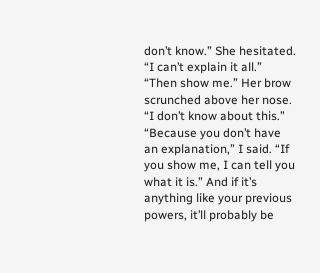don’t know.” She hesitated. “I can’t explain it all.” “Then show me.” Her brow scrunched above her nose. “I don’t know about this.” “Because you don’t have an explanation,” I said. “If you show me, I can tell you what it is.” And if it’s anything like your previous powers, it’ll probably be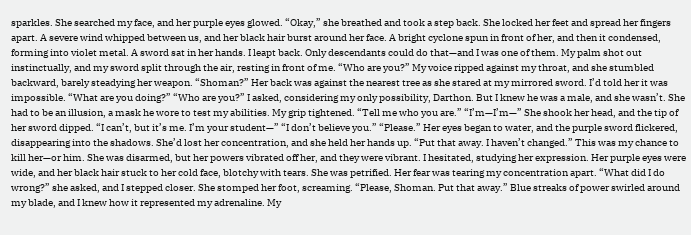sparkles. She searched my face, and her purple eyes glowed. “Okay,” she breathed and took a step back. She locked her feet and spread her fingers apart. A severe wind whipped between us, and her black hair burst around her face. A bright cyclone spun in front of her, and then it condensed, forming into violet metal. A sword sat in her hands. I leapt back. Only descendants could do that—and I was one of them. My palm shot out instinctually, and my sword split through the air, resting in front of me. “Who are you?” My voice ripped against my throat, and she stumbled backward, barely steadying her weapon. “Shoman?” Her back was against the nearest tree as she stared at my mirrored sword. I’d told her it was impossible. “What are you doing?” “Who are you?” I asked, considering my only possibility, Darthon. But I knew he was a male, and she wasn’t. She had to be an illusion, a mask he wore to test my abilities. My grip tightened. “Tell me who you are.” “I’m—I’m—” She shook her head, and the tip of her sword dipped. “I can’t, but it’s me. I’m your student—” “I don’t believe you.” “Please.” Her eyes began to water, and the purple sword flickered, disappearing into the shadows. She’d lost her concentration, and she held her hands up. “Put that away. I haven’t changed.” This was my chance to kill her—or him. She was disarmed, but her powers vibrated off her, and they were vibrant. I hesitated, studying her expression. Her purple eyes were wide, and her black hair stuck to her cold face, blotchy with tears. She was petrified. Her fear was tearing my concentration apart. “What did I do wrong?” she asked, and I stepped closer. She stomped her foot, screaming. “Please, Shoman. Put that away.” Blue streaks of power swirled around my blade, and I knew how it represented my adrenaline. My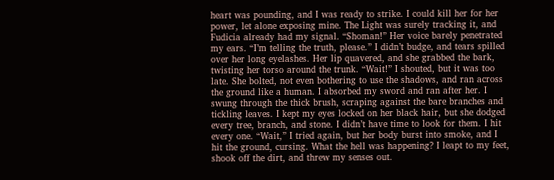heart was pounding, and I was ready to strike. I could kill her for her power, let alone exposing mine. The Light was surely tracking it, and Fudicia already had my signal. “Shoman!” Her voice barely penetrated my ears. “I’m telling the truth, please.” I didn’t budge, and tears spilled over her long eyelashes. Her lip quavered, and she grabbed the bark, twisting her torso around the trunk. “Wait!” I shouted, but it was too late. She bolted, not even bothering to use the shadows, and ran across the ground like a human. I absorbed my sword and ran after her. I swung through the thick brush, scraping against the bare branches and tickling leaves. I kept my eyes locked on her black hair, but she dodged every tree, branch, and stone. I didn’t have time to look for them. I hit every one. “Wait,” I tried again, but her body burst into smoke, and I hit the ground, cursing. What the hell was happening? I leapt to my feet, shook off the dirt, and threw my senses out.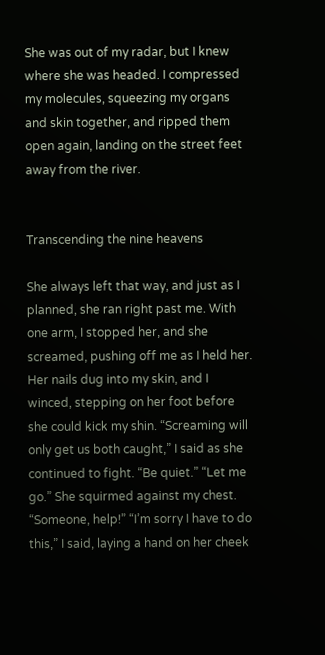She was out of my radar, but I knew where she was headed. I compressed my molecules, squeezing my organs and skin together, and ripped them open again, landing on the street feet away from the river.


Transcending the nine heavens

She always left that way, and just as I planned, she ran right past me. With one arm, I stopped her, and she screamed, pushing off me as I held her. Her nails dug into my skin, and I winced, stepping on her foot before she could kick my shin. “Screaming will only get us both caught,” I said as she continued to fight. “Be quiet.” “Let me go.” She squirmed against my chest. “Someone, help!” “I’m sorry I have to do this,” I said, laying a hand on her cheek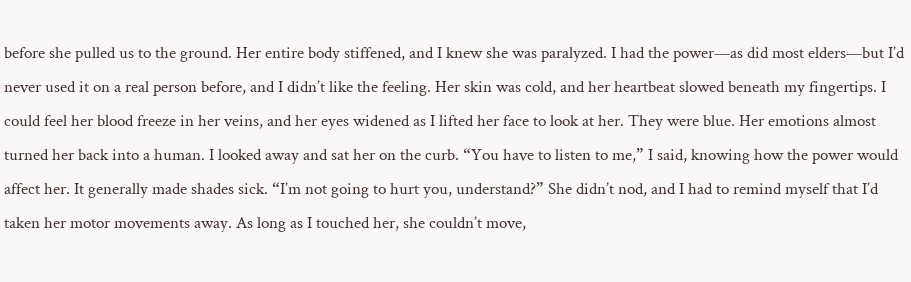before she pulled us to the ground. Her entire body stiffened, and I knew she was paralyzed. I had the power—as did most elders—but I’d never used it on a real person before, and I didn’t like the feeling. Her skin was cold, and her heartbeat slowed beneath my fingertips. I could feel her blood freeze in her veins, and her eyes widened as I lifted her face to look at her. They were blue. Her emotions almost turned her back into a human. I looked away and sat her on the curb. “You have to listen to me,” I said, knowing how the power would affect her. It generally made shades sick. “I’m not going to hurt you, understand?” She didn’t nod, and I had to remind myself that I’d taken her motor movements away. As long as I touched her, she couldn’t move,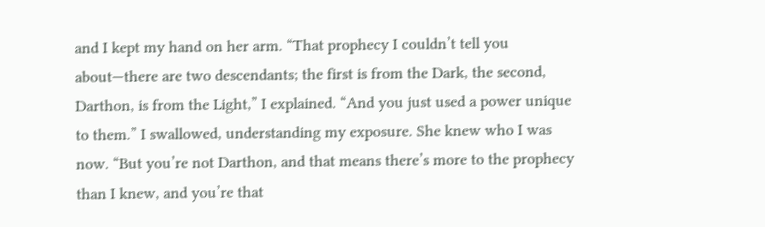and I kept my hand on her arm. “That prophecy I couldn’t tell you about—there are two descendants; the first is from the Dark, the second, Darthon, is from the Light,” I explained. “And you just used a power unique to them.” I swallowed, understanding my exposure. She knew who I was now. “But you’re not Darthon, and that means there’s more to the prophecy than I knew, and you’re that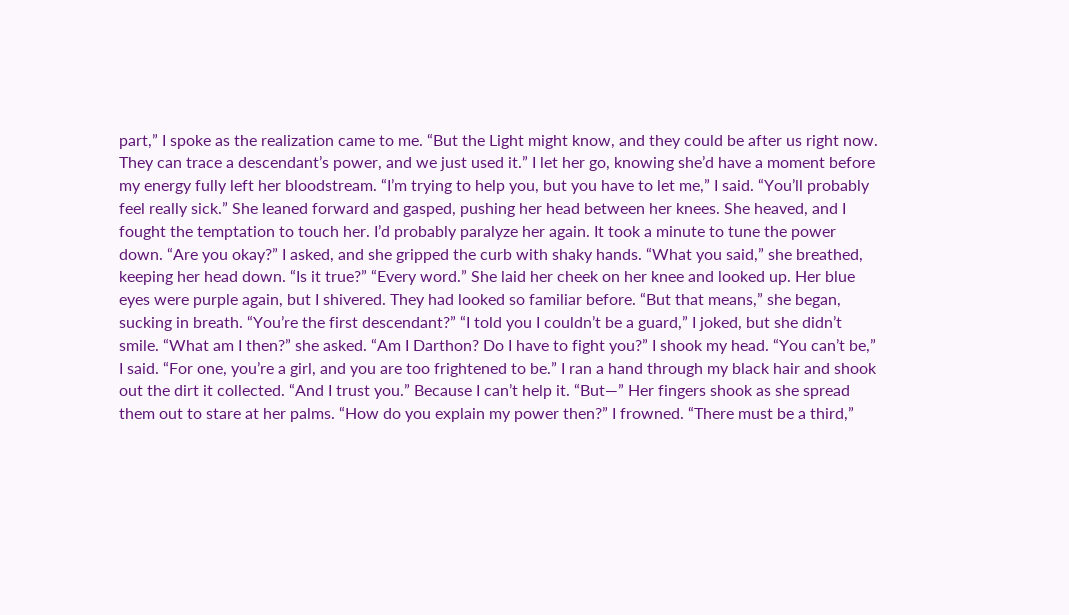part,” I spoke as the realization came to me. “But the Light might know, and they could be after us right now. They can trace a descendant’s power, and we just used it.” I let her go, knowing she’d have a moment before my energy fully left her bloodstream. “I’m trying to help you, but you have to let me,” I said. “You’ll probably feel really sick.” She leaned forward and gasped, pushing her head between her knees. She heaved, and I fought the temptation to touch her. I’d probably paralyze her again. It took a minute to tune the power down. “Are you okay?” I asked, and she gripped the curb with shaky hands. “What you said,” she breathed, keeping her head down. “Is it true?” “Every word.” She laid her cheek on her knee and looked up. Her blue eyes were purple again, but I shivered. They had looked so familiar before. “But that means,” she began, sucking in breath. “You’re the first descendant?” “I told you I couldn’t be a guard,” I joked, but she didn’t smile. “What am I then?” she asked. “Am I Darthon? Do I have to fight you?” I shook my head. “You can’t be,” I said. “For one, you’re a girl, and you are too frightened to be.” I ran a hand through my black hair and shook out the dirt it collected. “And I trust you.” Because I can’t help it. “But—” Her fingers shook as she spread them out to stare at her palms. “How do you explain my power then?” I frowned. “There must be a third,”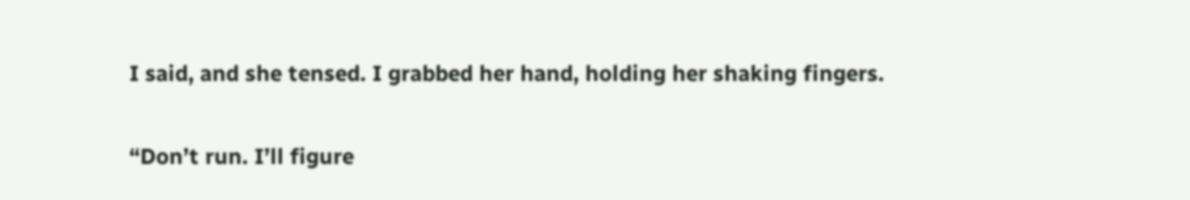I said, and she tensed. I grabbed her hand, holding her shaking fingers.

“Don’t run. I’ll figure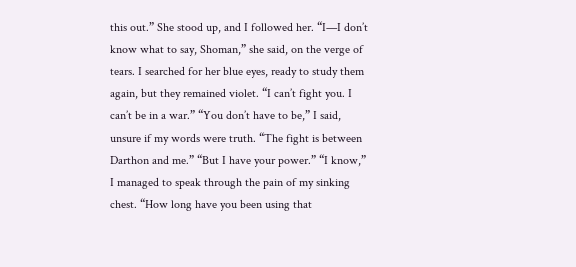this out.” She stood up, and I followed her. “I—I don’t know what to say, Shoman,” she said, on the verge of tears. I searched for her blue eyes, ready to study them again, but they remained violet. “I can’t fight you. I can’t be in a war.” “You don’t have to be,” I said, unsure if my words were truth. “The fight is between Darthon and me.” “But I have your power.” “I know,” I managed to speak through the pain of my sinking chest. “How long have you been using that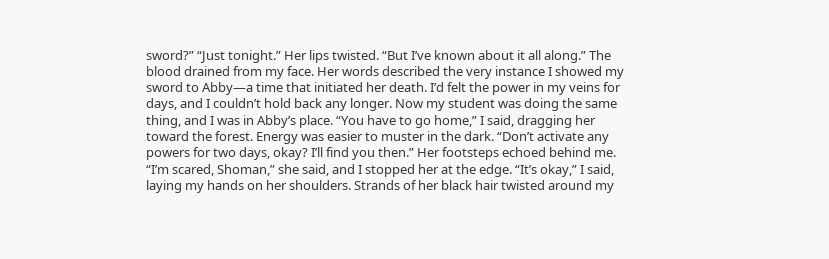sword?” “Just tonight.” Her lips twisted. “But I’ve known about it all along.” The blood drained from my face. Her words described the very instance I showed my sword to Abby—a time that initiated her death. I’d felt the power in my veins for days, and I couldn’t hold back any longer. Now my student was doing the same thing, and I was in Abby’s place. “You have to go home,” I said, dragging her toward the forest. Energy was easier to muster in the dark. “Don’t activate any powers for two days, okay? I’ll find you then.” Her footsteps echoed behind me. “I’m scared, Shoman,” she said, and I stopped her at the edge. “It’s okay,” I said, laying my hands on her shoulders. Strands of her black hair twisted around my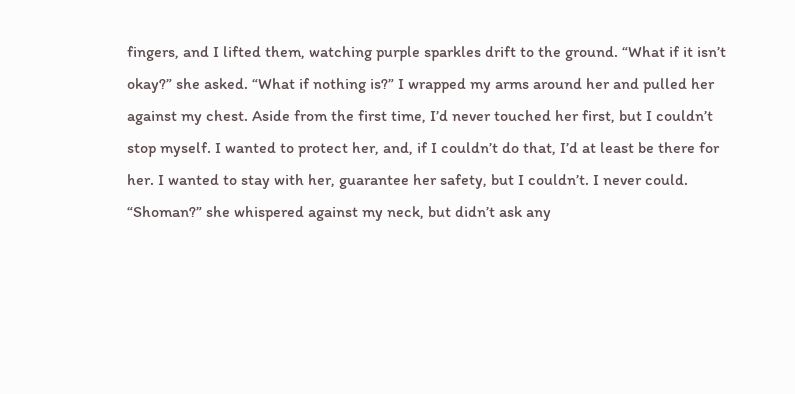fingers, and I lifted them, watching purple sparkles drift to the ground. “What if it isn’t okay?” she asked. “What if nothing is?” I wrapped my arms around her and pulled her against my chest. Aside from the first time, I’d never touched her first, but I couldn’t stop myself. I wanted to protect her, and, if I couldn’t do that, I’d at least be there for her. I wanted to stay with her, guarantee her safety, but I couldn’t. I never could. “Shoman?” she whispered against my neck, but didn’t ask any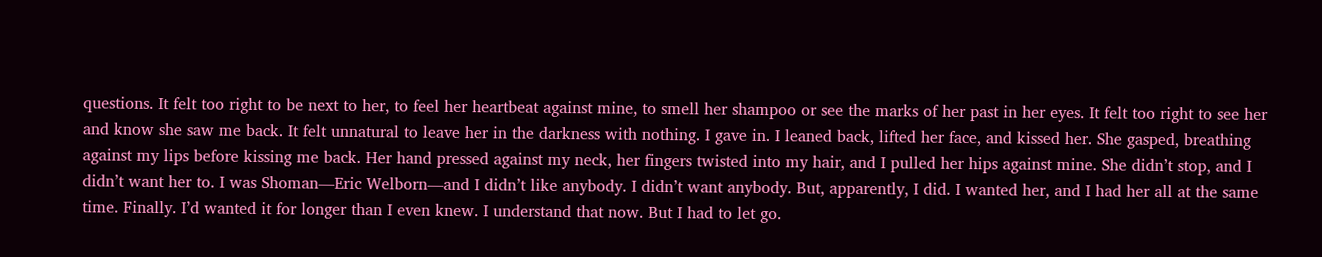questions. It felt too right to be next to her, to feel her heartbeat against mine, to smell her shampoo or see the marks of her past in her eyes. It felt too right to see her and know she saw me back. It felt unnatural to leave her in the darkness with nothing. I gave in. I leaned back, lifted her face, and kissed her. She gasped, breathing against my lips before kissing me back. Her hand pressed against my neck, her fingers twisted into my hair, and I pulled her hips against mine. She didn’t stop, and I didn’t want her to. I was Shoman—Eric Welborn—and I didn’t like anybody. I didn’t want anybody. But, apparently, I did. I wanted her, and I had her all at the same time. Finally. I’d wanted it for longer than I even knew. I understand that now. But I had to let go.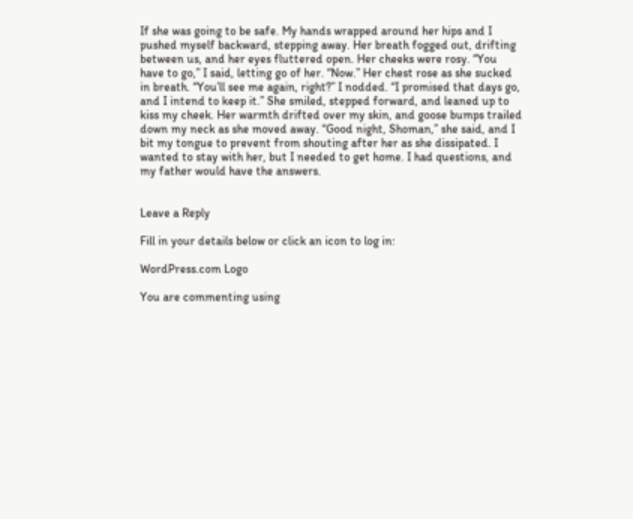If she was going to be safe. My hands wrapped around her hips and I pushed myself backward, stepping away. Her breath fogged out, drifting between us, and her eyes fluttered open. Her cheeks were rosy. “You have to go,” I said, letting go of her. “Now.” Her chest rose as she sucked in breath. “You’ll see me again, right?” I nodded. “I promised that days go, and I intend to keep it.” She smiled, stepped forward, and leaned up to kiss my cheek. Her warmth drifted over my skin, and goose bumps trailed down my neck as she moved away. “Good night, Shoman,” she said, and I bit my tongue to prevent from shouting after her as she dissipated. I wanted to stay with her, but I needed to get home. I had questions, and my father would have the answers.


Leave a Reply

Fill in your details below or click an icon to log in:

WordPress.com Logo

You are commenting using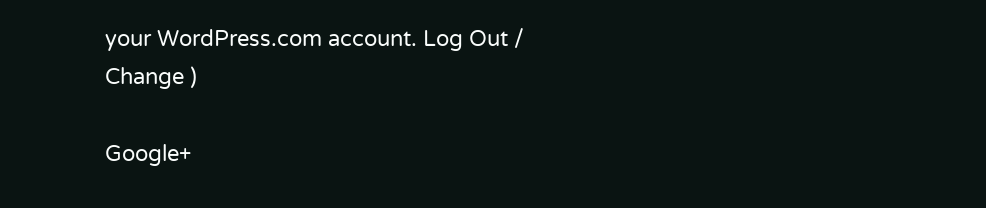your WordPress.com account. Log Out /  Change )

Google+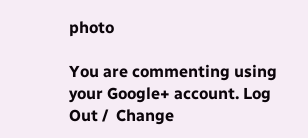photo

You are commenting using your Google+ account. Log Out /  Change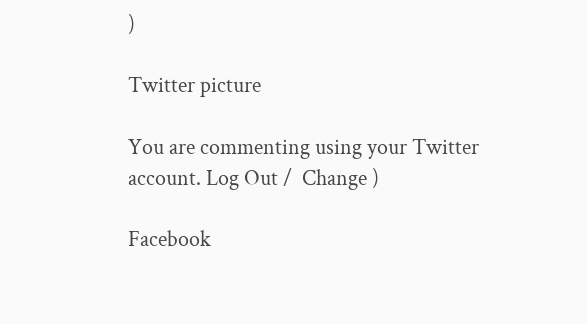)

Twitter picture

You are commenting using your Twitter account. Log Out /  Change )

Facebook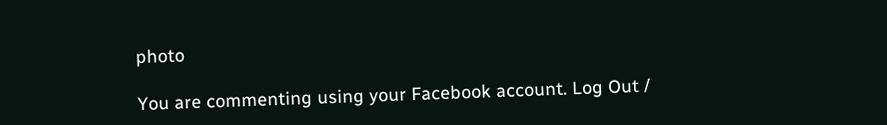photo

You are commenting using your Facebook account. Log Out /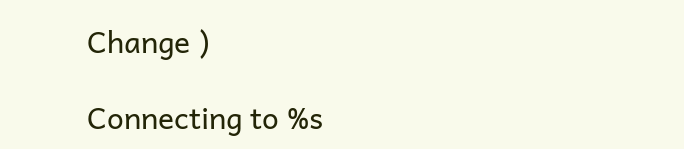Change )

Connecting to %s